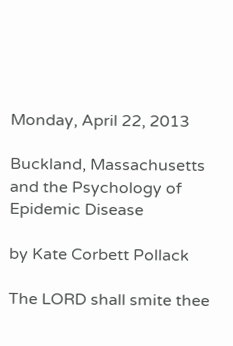Monday, April 22, 2013

Buckland, Massachusetts and the Psychology of Epidemic Disease

by Kate Corbett Pollack

The LORD shall smite thee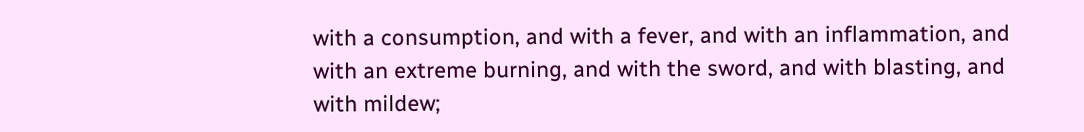with a consumption, and with a fever, and with an inflammation, and with an extreme burning, and with the sword, and with blasting, and with mildew;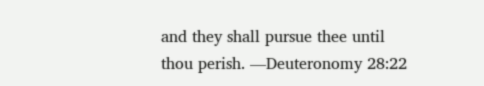and they shall pursue thee until thou perish. —Deuteronomy 28:22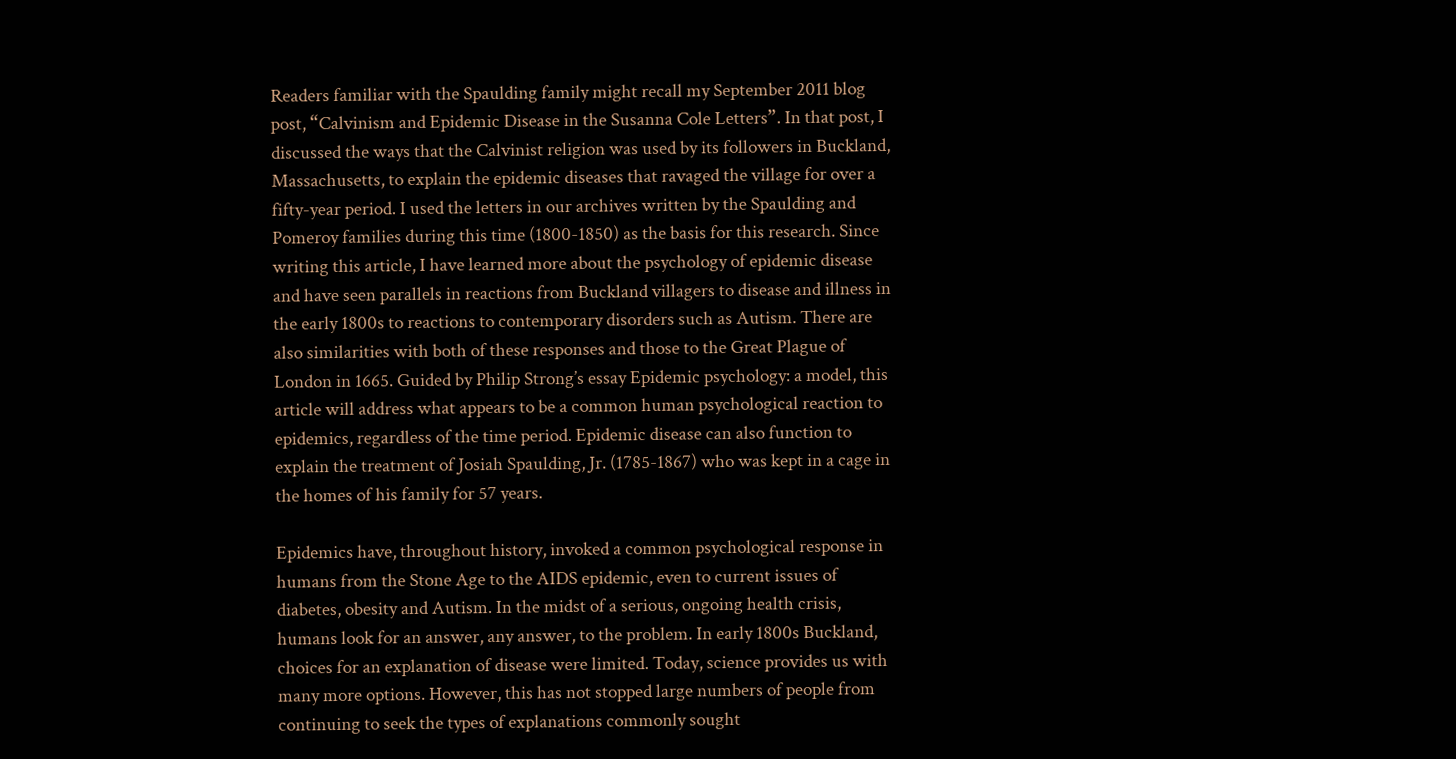Readers familiar with the Spaulding family might recall my September 2011 blog post, “Calvinism and Epidemic Disease in the Susanna Cole Letters”. In that post, I discussed the ways that the Calvinist religion was used by its followers in Buckland, Massachusetts, to explain the epidemic diseases that ravaged the village for over a fifty-year period. I used the letters in our archives written by the Spaulding and Pomeroy families during this time (1800-1850) as the basis for this research. Since writing this article, I have learned more about the psychology of epidemic disease and have seen parallels in reactions from Buckland villagers to disease and illness in the early 1800s to reactions to contemporary disorders such as Autism. There are also similarities with both of these responses and those to the Great Plague of London in 1665. Guided by Philip Strong’s essay Epidemic psychology: a model, this article will address what appears to be a common human psychological reaction to epidemics, regardless of the time period. Epidemic disease can also function to explain the treatment of Josiah Spaulding, Jr. (1785-1867) who was kept in a cage in the homes of his family for 57 years.

Epidemics have, throughout history, invoked a common psychological response in humans from the Stone Age to the AIDS epidemic, even to current issues of diabetes, obesity and Autism. In the midst of a serious, ongoing health crisis, humans look for an answer, any answer, to the problem. In early 1800s Buckland, choices for an explanation of disease were limited. Today, science provides us with many more options. However, this has not stopped large numbers of people from continuing to seek the types of explanations commonly sought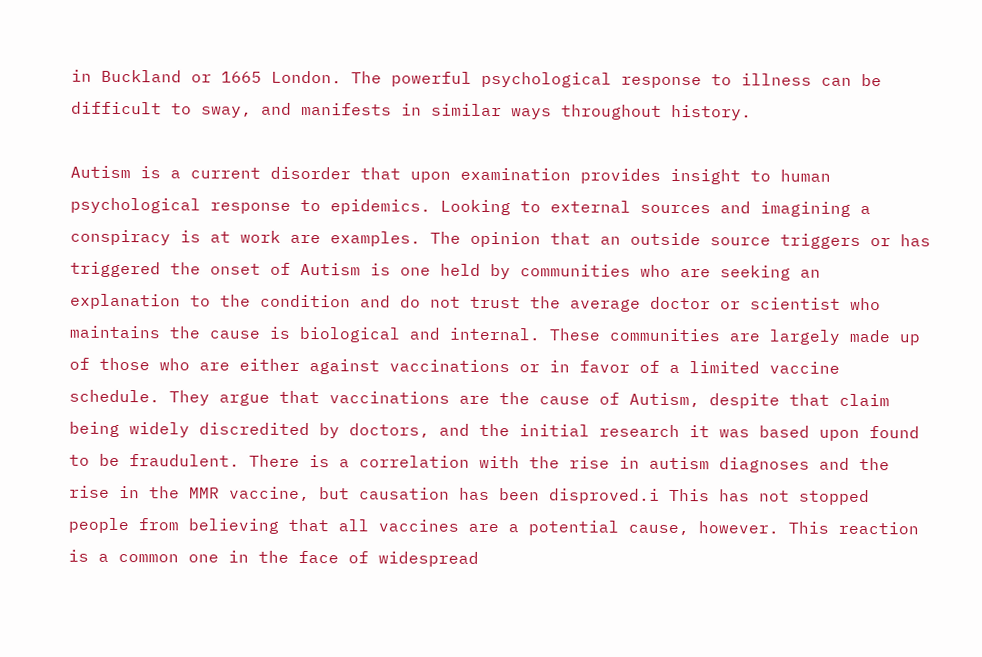in Buckland or 1665 London. The powerful psychological response to illness can be difficult to sway, and manifests in similar ways throughout history.

Autism is a current disorder that upon examination provides insight to human psychological response to epidemics. Looking to external sources and imagining a conspiracy is at work are examples. The opinion that an outside source triggers or has triggered the onset of Autism is one held by communities who are seeking an explanation to the condition and do not trust the average doctor or scientist who maintains the cause is biological and internal. These communities are largely made up of those who are either against vaccinations or in favor of a limited vaccine schedule. They argue that vaccinations are the cause of Autism, despite that claim being widely discredited by doctors, and the initial research it was based upon found to be fraudulent. There is a correlation with the rise in autism diagnoses and the rise in the MMR vaccine, but causation has been disproved.i This has not stopped people from believing that all vaccines are a potential cause, however. This reaction is a common one in the face of widespread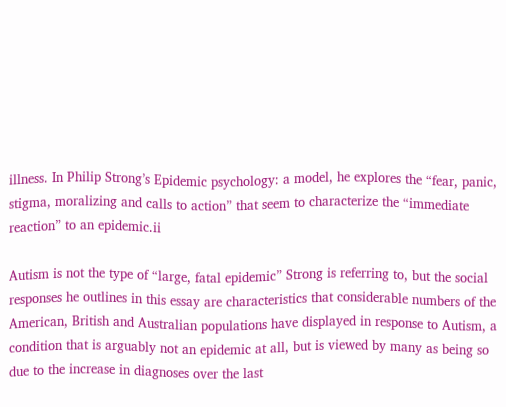illness. In Philip Strong’s Epidemic psychology: a model, he explores the “fear, panic, stigma, moralizing and calls to action” that seem to characterize the “immediate reaction” to an epidemic.ii

Autism is not the type of “large, fatal epidemic” Strong is referring to, but the social responses he outlines in this essay are characteristics that considerable numbers of the American, British and Australian populations have displayed in response to Autism, a condition that is arguably not an epidemic at all, but is viewed by many as being so due to the increase in diagnoses over the last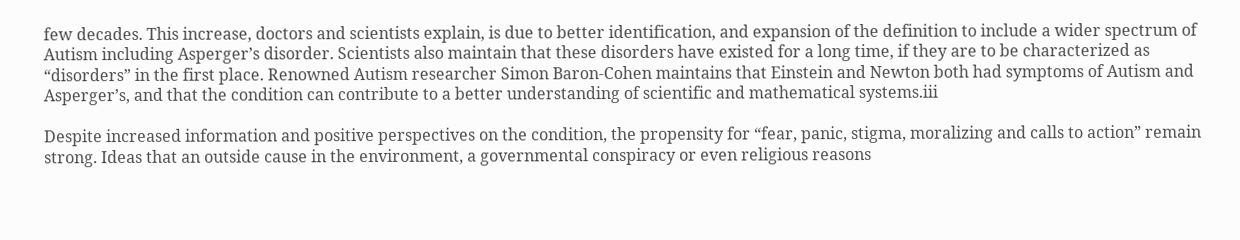few decades. This increase, doctors and scientists explain, is due to better identification, and expansion of the definition to include a wider spectrum of Autism including Asperger’s disorder. Scientists also maintain that these disorders have existed for a long time, if they are to be characterized as “disorders” in the first place. Renowned Autism researcher Simon Baron-Cohen maintains that Einstein and Newton both had symptoms of Autism and Asperger’s, and that the condition can contribute to a better understanding of scientific and mathematical systems.iii

Despite increased information and positive perspectives on the condition, the propensity for “fear, panic, stigma, moralizing and calls to action” remain strong. Ideas that an outside cause in the environment, a governmental conspiracy or even religious reasons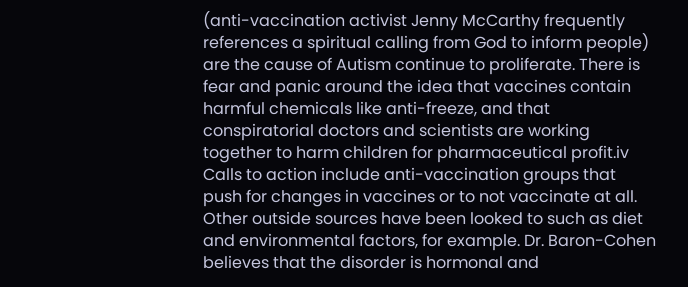(anti-vaccination activist Jenny McCarthy frequently references a spiritual calling from God to inform people) are the cause of Autism continue to proliferate. There is fear and panic around the idea that vaccines contain harmful chemicals like anti-freeze, and that conspiratorial doctors and scientists are working together to harm children for pharmaceutical profit.iv Calls to action include anti-vaccination groups that push for changes in vaccines or to not vaccinate at all. Other outside sources have been looked to such as diet and environmental factors, for example. Dr. Baron-Cohen believes that the disorder is hormonal and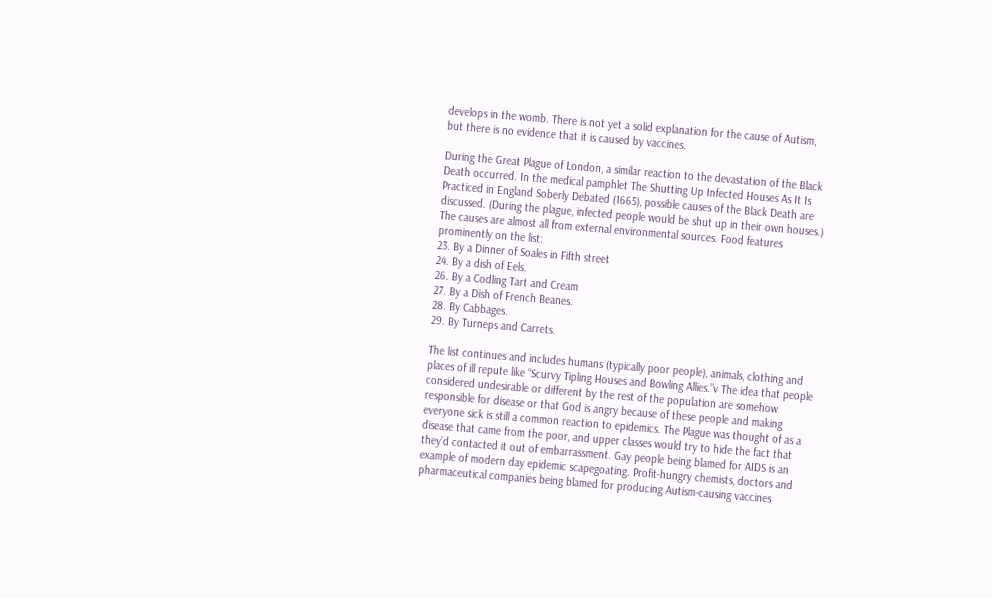develops in the womb. There is not yet a solid explanation for the cause of Autism, but there is no evidence that it is caused by vaccines.

During the Great Plague of London, a similar reaction to the devastation of the Black Death occurred. In the medical pamphlet The Shutting Up Infected Houses As It Is Practiced in England Soberly Debated (1665), possible causes of the Black Death are discussed. (During the plague, infected people would be shut up in their own houses.) The causes are almost all from external environmental sources. Food features prominently on the list:
23. By a Dinner of Soales in Fifth street
24. By a dish of Eels.
26. By a Codling Tart and Cream
27. By a Dish of French Beanes.
28. By Cabbages.
29. By Turneps and Carrets.

The list continues and includes humans (typically poor people), animals, clothing and places of ill repute like “Scurvy Tipling Houses and Bowling Allies.”v The idea that people considered undesirable or different by the rest of the population are somehow responsible for disease or that God is angry because of these people and making everyone sick is still a common reaction to epidemics. The Plague was thought of as a disease that came from the poor, and upper classes would try to hide the fact that they’d contacted it out of embarrassment. Gay people being blamed for AIDS is an example of modern day epidemic scapegoating. Profit-hungry chemists, doctors and pharmaceutical companies being blamed for producing Autism-causing vaccines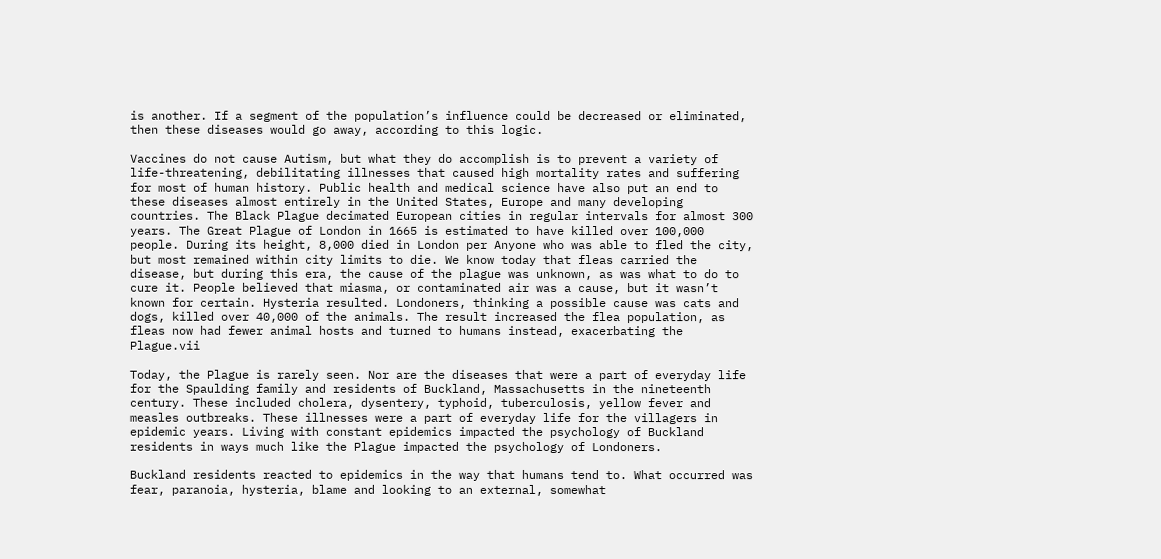is another. If a segment of the population’s influence could be decreased or eliminated, then these diseases would go away, according to this logic.

Vaccines do not cause Autism, but what they do accomplish is to prevent a variety of life-threatening, debilitating illnesses that caused high mortality rates and suffering for most of human history. Public health and medical science have also put an end to these diseases almost entirely in the United States, Europe and many developing countries. The Black Plague decimated European cities in regular intervals for almost 300 years. The Great Plague of London in 1665 is estimated to have killed over 100,000 people. During its height, 8,000 died in London per Anyone who was able to fled the city, but most remained within city limits to die. We know today that fleas carried the disease, but during this era, the cause of the plague was unknown, as was what to do to cure it. People believed that miasma, or contaminated air was a cause, but it wasn’t known for certain. Hysteria resulted. Londoners, thinking a possible cause was cats and dogs, killed over 40,000 of the animals. The result increased the flea population, as fleas now had fewer animal hosts and turned to humans instead, exacerbating the Plague.vii

Today, the Plague is rarely seen. Nor are the diseases that were a part of everyday life for the Spaulding family and residents of Buckland, Massachusetts in the nineteenth century. These included cholera, dysentery, typhoid, tuberculosis, yellow fever and measles outbreaks. These illnesses were a part of everyday life for the villagers in epidemic years. Living with constant epidemics impacted the psychology of Buckland residents in ways much like the Plague impacted the psychology of Londoners.

Buckland residents reacted to epidemics in the way that humans tend to. What occurred was fear, paranoia, hysteria, blame and looking to an external, somewhat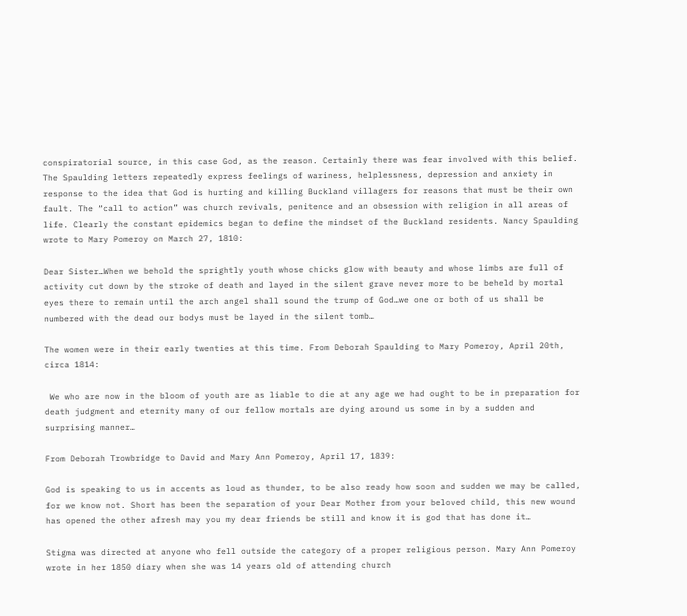conspiratorial source, in this case God, as the reason. Certainly there was fear involved with this belief. The Spaulding letters repeatedly express feelings of wariness, helplessness, depression and anxiety in response to the idea that God is hurting and killing Buckland villagers for reasons that must be their own fault. The “call to action” was church revivals, penitence and an obsession with religion in all areas of life. Clearly the constant epidemics began to define the mindset of the Buckland residents. Nancy Spaulding wrote to Mary Pomeroy on March 27, 1810:

Dear Sister…When we behold the sprightly youth whose chicks glow with beauty and whose limbs are full of activity cut down by the stroke of death and layed in the silent grave never more to be beheld by mortal eyes there to remain until the arch angel shall sound the trump of God…we one or both of us shall be numbered with the dead our bodys must be layed in the silent tomb…

The women were in their early twenties at this time. From Deborah Spaulding to Mary Pomeroy, April 20th, circa 1814:

 We who are now in the bloom of youth are as liable to die at any age we had ought to be in preparation for death judgment and eternity many of our fellow mortals are dying around us some in by a sudden and surprising manner…

From Deborah Trowbridge to David and Mary Ann Pomeroy, April 17, 1839:

God is speaking to us in accents as loud as thunder, to be also ready how soon and sudden we may be called, for we know not. Short has been the separation of your Dear Mother from your beloved child, this new wound has opened the other afresh may you my dear friends be still and know it is god that has done it…

Stigma was directed at anyone who fell outside the category of a proper religious person. Mary Ann Pomeroy wrote in her 1850 diary when she was 14 years old of attending church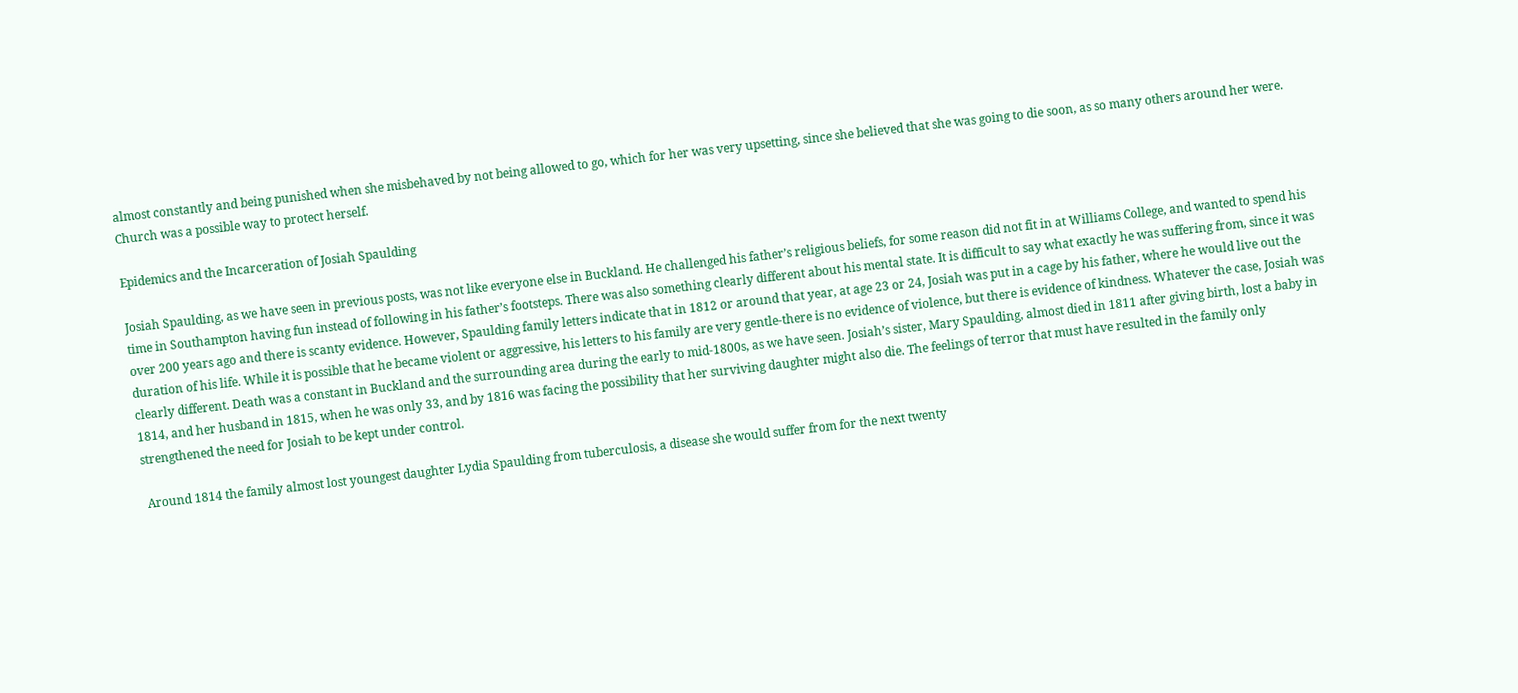almost constantly and being punished when she misbehaved by not being allowed to go, which for her was very upsetting, since she believed that she was going to die soon, as so many others around her were. Church was a possible way to protect herself.

Epidemics and the Incarceration of Josiah Spaulding

Josiah Spaulding, as we have seen in previous posts, was not like everyone else in Buckland. He challenged his father’s religious beliefs, for some reason did not fit in at Williams College, and wanted to spend his time in Southampton having fun instead of following in his father’s footsteps. There was also something clearly different about his mental state. It is difficult to say what exactly he was suffering from, since it was over 200 years ago and there is scanty evidence. However, Spaulding family letters indicate that in 1812 or around that year, at age 23 or 24, Josiah was put in a cage by his father, where he would live out the duration of his life. While it is possible that he became violent or aggressive, his letters to his family are very gentle-there is no evidence of violence, but there is evidence of kindness. Whatever the case, Josiah was clearly different. Death was a constant in Buckland and the surrounding area during the early to mid-1800s, as we have seen. Josiah’s sister, Mary Spaulding, almost died in 1811 after giving birth, lost a baby in 1814, and her husband in 1815, when he was only 33, and by 1816 was facing the possibility that her surviving daughter might also die. The feelings of terror that must have resulted in the family only strengthened the need for Josiah to be kept under control.

 Around 1814 the family almost lost youngest daughter Lydia Spaulding from tuberculosis, a disease she would suffer from for the next twenty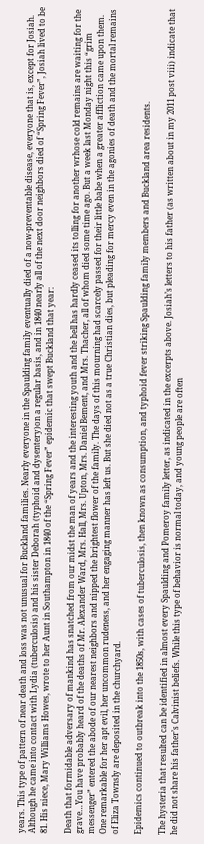years. This type of pattern of near death and loss was not unusual for Buckland families. Nearly everyone in the Spaulding family eventually died of a now-preventable disease, everyone that is, except for Josiah. Although he came into contact with Lydia (tuberculosis) and his sister Deborah (typhoid and dysentery)on a regular basis, and in 1840 nearly all of the next door neighbors died of “Spring Fever”, Josiah lived to be 81. His niece, Mary Williams Howes, wrote to her Aunt in Southampton in 1840 of the “Spring Fever” epidemic that swept Buckland that year:

Death that formidable adversary of mankind has snatched from our midst the man of years and the interesting youth and the bell has hardly ceased its tolling for another wrhose cold remains are waiting for the grave…You have probably heard of the deaths of Mr. Alexander Ward, Mrs. Hall, Mrs. Upton, Mrs. Daniel Bement, and Mrs. Thacher, all of whom died some time ago. But a week last Monday night this “grim messenger” entered the abode of our nearest neighbors and nipped the brightest flower of the family. The days of this mourning had scarcely passed for their little babe when a greater affliction came upon them. One remarkable for her apt evil, her uncommon rudeness, and her engaging manner has left us. But she died not as a true Christian dies, but pleading for mercy even in the agonies of death and the mortal remains of Eliza Townsly are deposited in the churchyard.

Epidemics continued to outbreak into the 1850s, with cases of tuberculosis, then known as consumption, and typhoid fever striking Spaulding family members and Buckland area residents.

The hysteria that resulted can be identified in almost every Spaulding and Pomeroy family letter, as indicated in the excerpts above. Josiah’s letters to his father (as written about in my 2011 post viii) indicate that he did not share his father’s Calvinist beliefs. While this type of behavior is normal today, and young people are often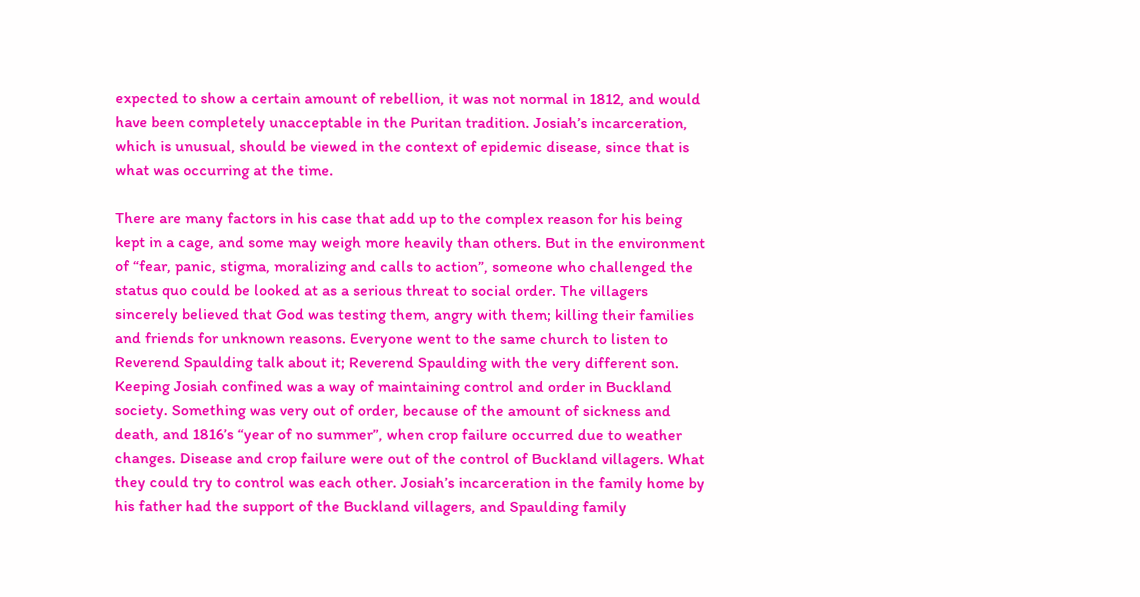expected to show a certain amount of rebellion, it was not normal in 1812, and would have been completely unacceptable in the Puritan tradition. Josiah’s incarceration, which is unusual, should be viewed in the context of epidemic disease, since that is what was occurring at the time.

There are many factors in his case that add up to the complex reason for his being kept in a cage, and some may weigh more heavily than others. But in the environment of “fear, panic, stigma, moralizing and calls to action”, someone who challenged the status quo could be looked at as a serious threat to social order. The villagers sincerely believed that God was testing them, angry with them; killing their families and friends for unknown reasons. Everyone went to the same church to listen to Reverend Spaulding talk about it; Reverend Spaulding with the very different son. Keeping Josiah confined was a way of maintaining control and order in Buckland society. Something was very out of order, because of the amount of sickness and death, and 1816’s “year of no summer”, when crop failure occurred due to weather changes. Disease and crop failure were out of the control of Buckland villagers. What they could try to control was each other. Josiah’s incarceration in the family home by his father had the support of the Buckland villagers, and Spaulding family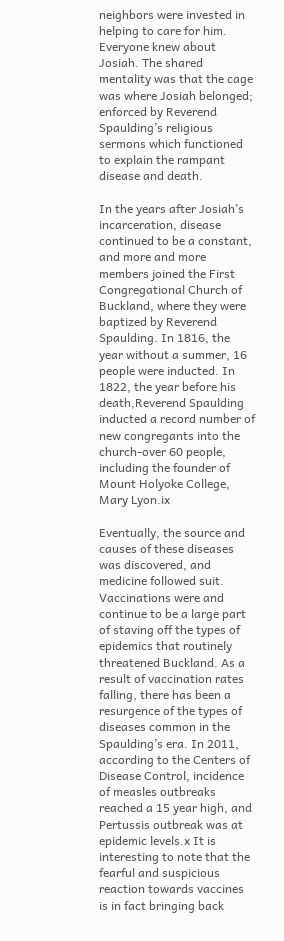neighbors were invested in helping to care for him. Everyone knew about Josiah. The shared mentality was that the cage was where Josiah belonged; enforced by Reverend Spaulding’s religious sermons which functioned to explain the rampant disease and death.

In the years after Josiah’s incarceration, disease continued to be a constant, and more and more members joined the First Congregational Church of Buckland, where they were baptized by Reverend Spaulding. In 1816, the year without a summer, 16 people were inducted. In 1822, the year before his death,Reverend Spaulding inducted a record number of new congregants into the church-over 60 people, including the founder of Mount Holyoke College, Mary Lyon.ix

Eventually, the source and causes of these diseases was discovered, and medicine followed suit. Vaccinations were and continue to be a large part of staving off the types of epidemics that routinely threatened Buckland. As a result of vaccination rates falling, there has been a resurgence of the types of diseases common in the Spaulding’s era. In 2011, according to the Centers of Disease Control, incidence of measles outbreaks reached a 15 year high, and Pertussis outbreak was at epidemic levels.x It is interesting to note that the fearful and suspicious reaction towards vaccines is in fact bringing back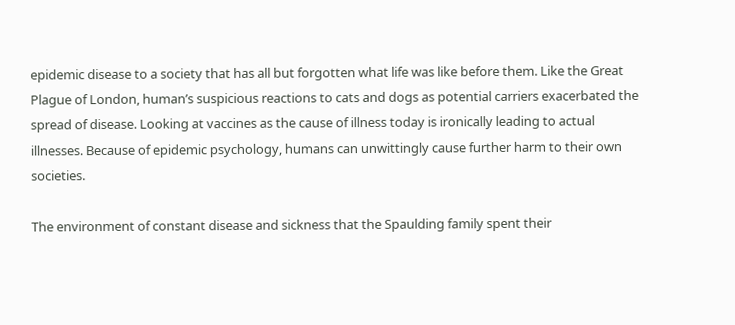epidemic disease to a society that has all but forgotten what life was like before them. Like the Great Plague of London, human’s suspicious reactions to cats and dogs as potential carriers exacerbated the spread of disease. Looking at vaccines as the cause of illness today is ironically leading to actual illnesses. Because of epidemic psychology, humans can unwittingly cause further harm to their own societies.

The environment of constant disease and sickness that the Spaulding family spent their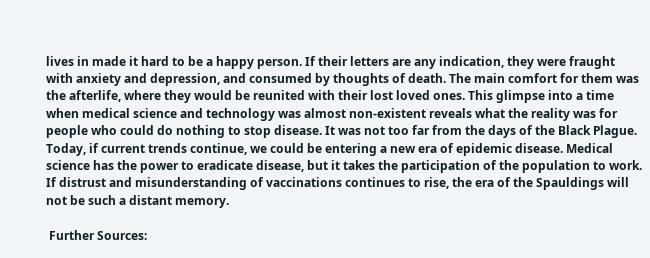lives in made it hard to be a happy person. If their letters are any indication, they were fraught with anxiety and depression, and consumed by thoughts of death. The main comfort for them was the afterlife, where they would be reunited with their lost loved ones. This glimpse into a time when medical science and technology was almost non-existent reveals what the reality was for people who could do nothing to stop disease. It was not too far from the days of the Black Plague. Today, if current trends continue, we could be entering a new era of epidemic disease. Medical science has the power to eradicate disease, but it takes the participation of the population to work. If distrust and misunderstanding of vaccinations continues to rise, the era of the Spauldings will not be such a distant memory.

 Further Sources: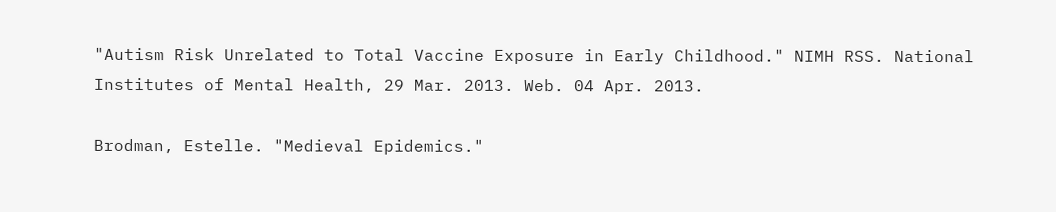"Autism Risk Unrelated to Total Vaccine Exposure in Early Childhood." NIMH RSS. National Institutes of Mental Health, 29 Mar. 2013. Web. 04 Apr. 2013.

Brodman, Estelle. "Medieval Epidemics."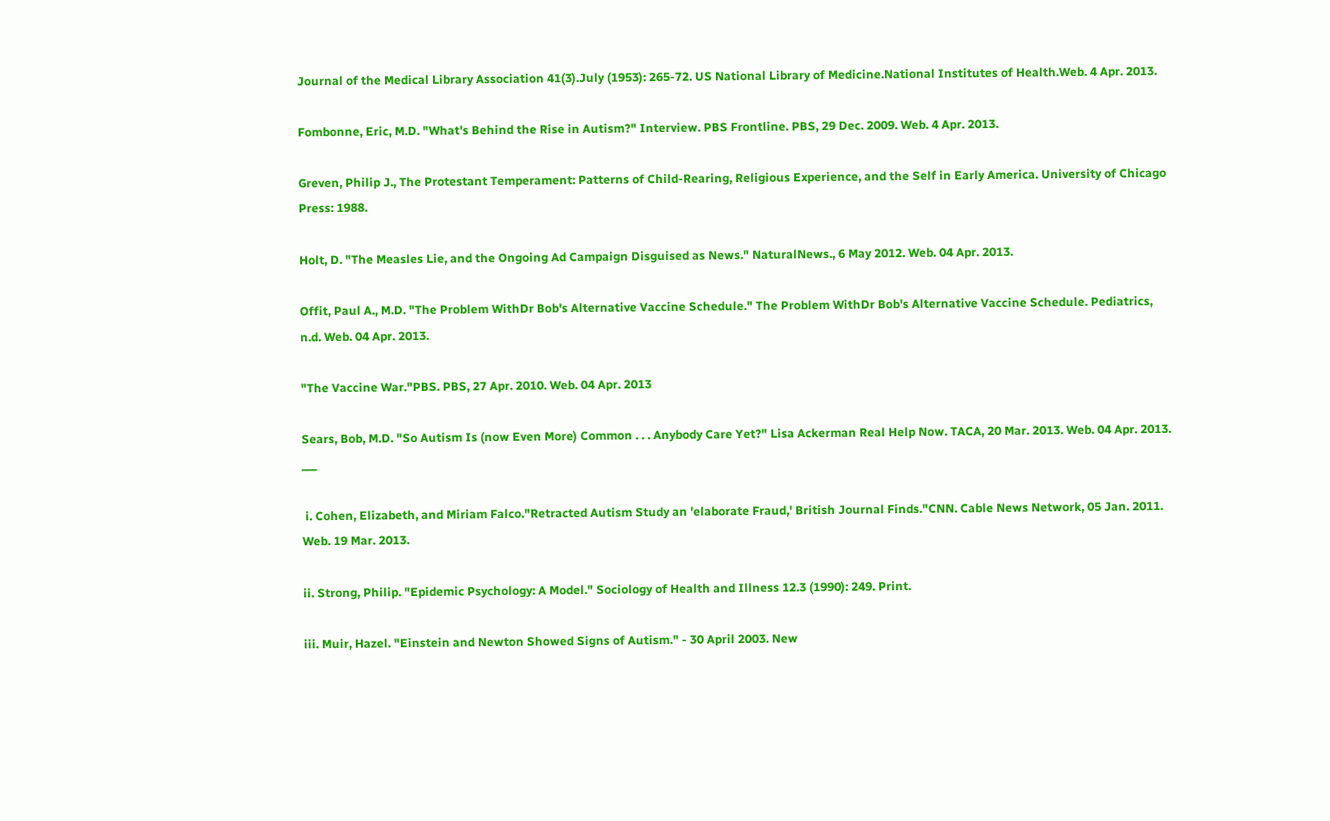Journal of the Medical Library Association 41(3).July (1953): 265-72. US National Library of Medicine.National Institutes of Health.Web. 4 Apr. 2013.

Fombonne, Eric, M.D. "What's Behind the Rise in Autism?" Interview. PBS Frontline. PBS, 29 Dec. 2009. Web. 4 Apr. 2013.

Greven, Philip J., The Protestant Temperament: Patterns of Child-Rearing, Religious Experience, and the Self in Early America. University of Chicago Press: 1988.

Holt, D. "The Measles Lie, and the Ongoing Ad Campaign Disguised as News." NaturalNews., 6 May 2012. Web. 04 Apr. 2013.

Offit, Paul A., M.D. "The Problem WithDr Bob's Alternative Vaccine Schedule." The Problem WithDr Bob's Alternative Vaccine Schedule. Pediatrics, n.d. Web. 04 Apr. 2013.

"The Vaccine War."PBS. PBS, 27 Apr. 2010. Web. 04 Apr. 2013

Sears, Bob, M.D. "So Autism Is (now Even More) Common . . . Anybody Care Yet?" Lisa Ackerman Real Help Now. TACA, 20 Mar. 2013. Web. 04 Apr. 2013. ___

 i. Cohen, Elizabeth, and Miriam Falco."Retracted Autism Study an 'elaborate Fraud,' British Journal Finds."CNN. Cable News Network, 05 Jan. 2011. Web. 19 Mar. 2013.

ii. Strong, Philip. "Epidemic Psychology: A Model." Sociology of Health and Illness 12.3 (1990): 249. Print.

iii. Muir, Hazel. "Einstein and Newton Showed Signs of Autism." - 30 April 2003. New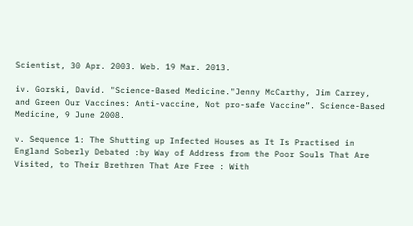Scientist, 30 Apr. 2003. Web. 19 Mar. 2013.

iv. Gorski, David. "Science-Based Medicine."Jenny McCarthy, Jim Carrey, and Green Our Vaccines: Anti-vaccine, Not pro-safe Vaccine”. Science-Based Medicine, 9 June 2008.

v. Sequence 1: The Shutting up Infected Houses as It Is Practised in England Soberly Debated :by Way of Address from the Poor Souls That Are Visited, to Their Brethren That Are Free : With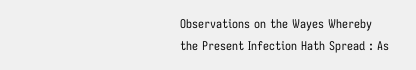Observations on the Wayes Whereby the Present Infection Hath Spread : As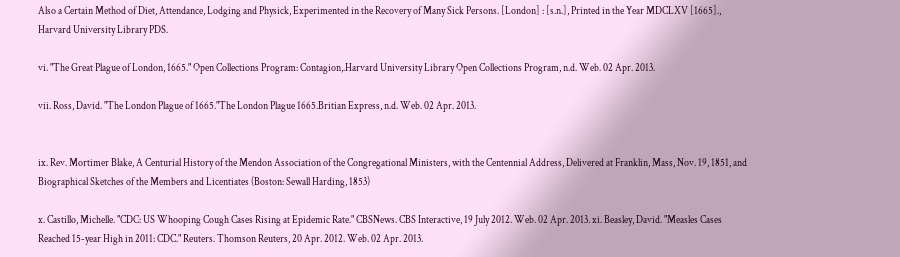Also a Certain Method of Diet, Attendance, Lodging and Physick, Experimented in the Recovery of Many Sick Persons. [London] : [s.n.], Printed in the Year MDCLXV [1665]., Harvard University Library PDS.

vi. "The Great Plague of London, 1665." Open Collections Program: Contagion,.Harvard University Library Open Collections Program, n.d. Web. 02 Apr. 2013.

vii. Ross, David. "The London Plague of 1665."The London Plague 1665.Britian Express, n.d. Web. 02 Apr. 2013.


ix. Rev. Mortimer Blake, A Centurial History of the Mendon Association of the Congregational Ministers, with the Centennial Address, Delivered at Franklin, Mass, Nov. 19, 1851, and Biographical Sketches of the Members and Licentiates (Boston: Sewall Harding, 1853)

x. Castillo, Michelle. "CDC: US Whooping Cough Cases Rising at Epidemic Rate." CBSNews. CBS Interactive, 19 July 2012. Web. 02 Apr. 2013. xi. Beasley, David. "Measles Cases Reached 15-year High in 2011: CDC." Reuters. Thomson Reuters, 20 Apr. 2012. Web. 02 Apr. 2013.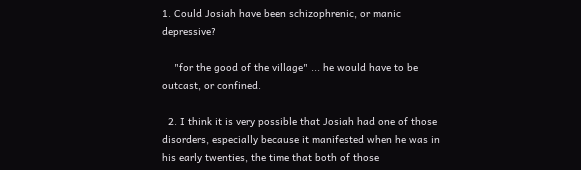1. Could Josiah have been schizophrenic, or manic depressive?

    "for the good of the village" ... he would have to be outcast, or confined.

  2. I think it is very possible that Josiah had one of those disorders, especially because it manifested when he was in his early twenties, the time that both of those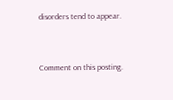disorders tend to appear.


Comment on this posting.